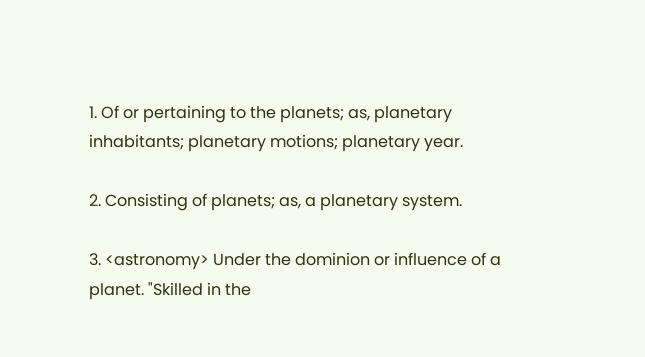1. Of or pertaining to the planets; as, planetary inhabitants; planetary motions; planetary year.

2. Consisting of planets; as, a planetary system.

3. <astronomy> Under the dominion or influence of a planet. "Skilled in the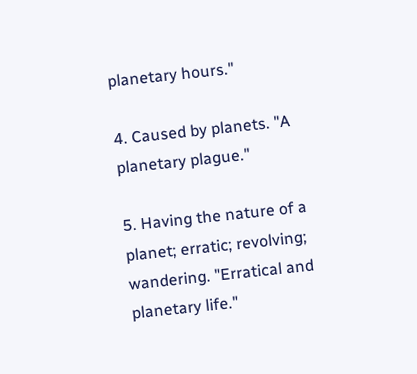planetary hours."

4. Caused by planets. "A planetary plague."

5. Having the nature of a planet; erratic; revolving; wandering. "Erratical and planetary life."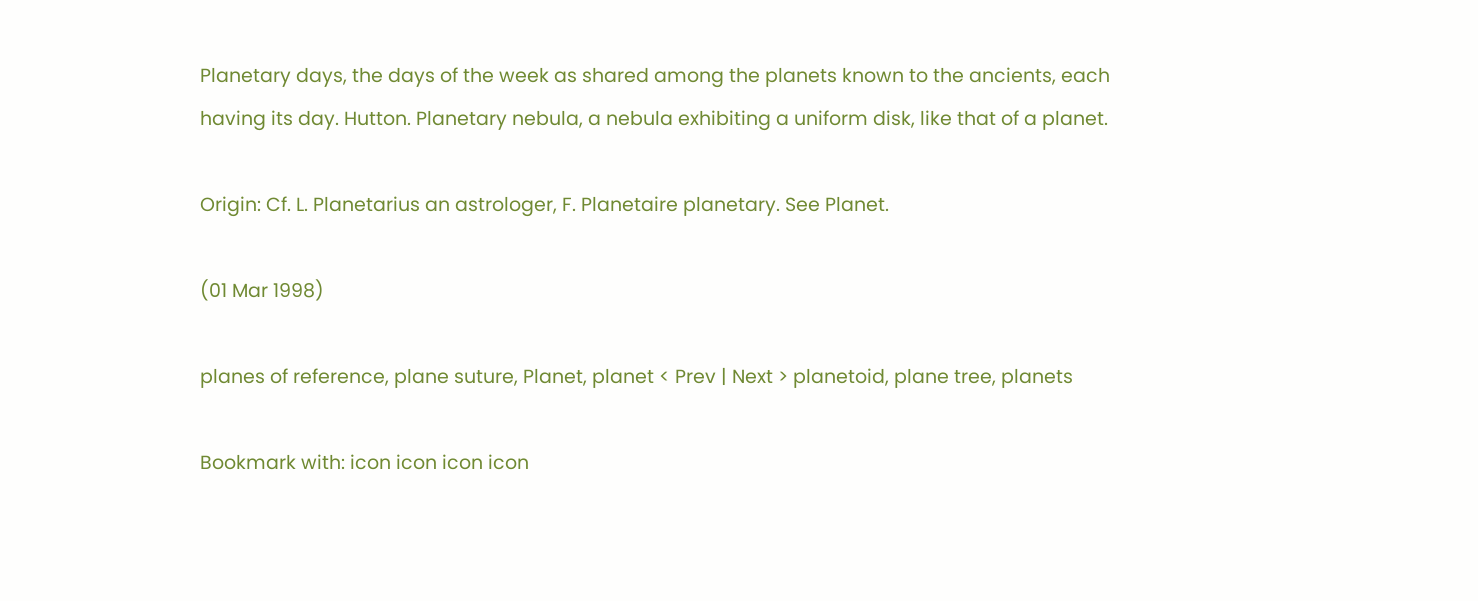Planetary days, the days of the week as shared among the planets known to the ancients, each having its day. Hutton. Planetary nebula, a nebula exhibiting a uniform disk, like that of a planet.

Origin: Cf. L. Planetarius an astrologer, F. Planetaire planetary. See Planet.

(01 Mar 1998)

planes of reference, plane suture, Planet, planet < Prev | Next > planetoid, plane tree, planets

Bookmark with: icon icon icon icon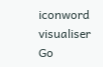iconword visualiser Go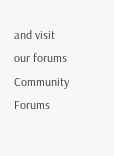and visit our forums Community Forums